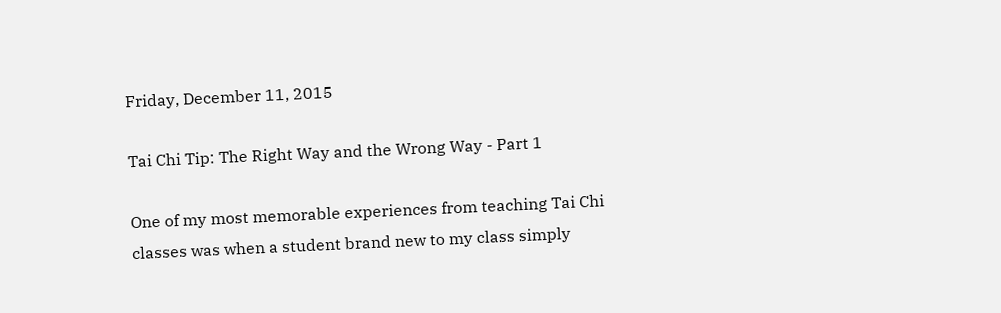Friday, December 11, 2015

Tai Chi Tip: The Right Way and the Wrong Way - Part 1

One of my most memorable experiences from teaching Tai Chi classes was when a student brand new to my class simply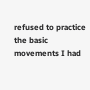refused to practice the basic movements I had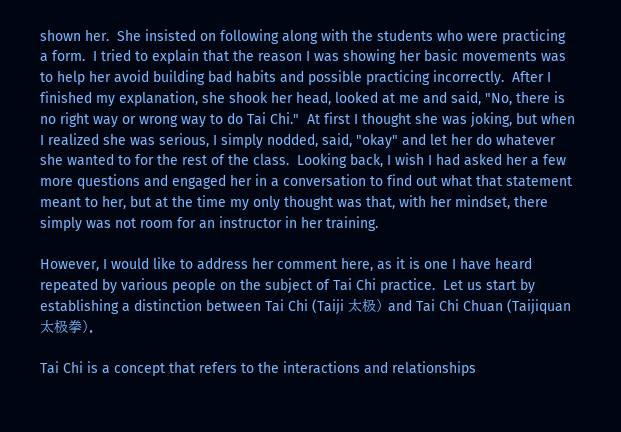shown her.  She insisted on following along with the students who were practicing a form.  I tried to explain that the reason I was showing her basic movements was to help her avoid building bad habits and possible practicing incorrectly.  After I finished my explanation, she shook her head, looked at me and said, "No, there is no right way or wrong way to do Tai Chi."  At first I thought she was joking, but when I realized she was serious, I simply nodded, said, "okay" and let her do whatever she wanted to for the rest of the class.  Looking back, I wish I had asked her a few more questions and engaged her in a conversation to find out what that statement meant to her, but at the time my only thought was that, with her mindset, there simply was not room for an instructor in her training.

However, I would like to address her comment here, as it is one I have heard repeated by various people on the subject of Tai Chi practice.  Let us start by establishing a distinction between Tai Chi (Taiji 太极) and Tai Chi Chuan (Taijiquan 太极拳).

Tai Chi is a concept that refers to the interactions and relationships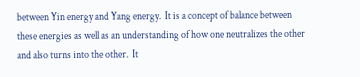between Yin energy and Yang energy.  It is a concept of balance between these energies as well as an understanding of how one neutralizes the other and also turns into the other.  It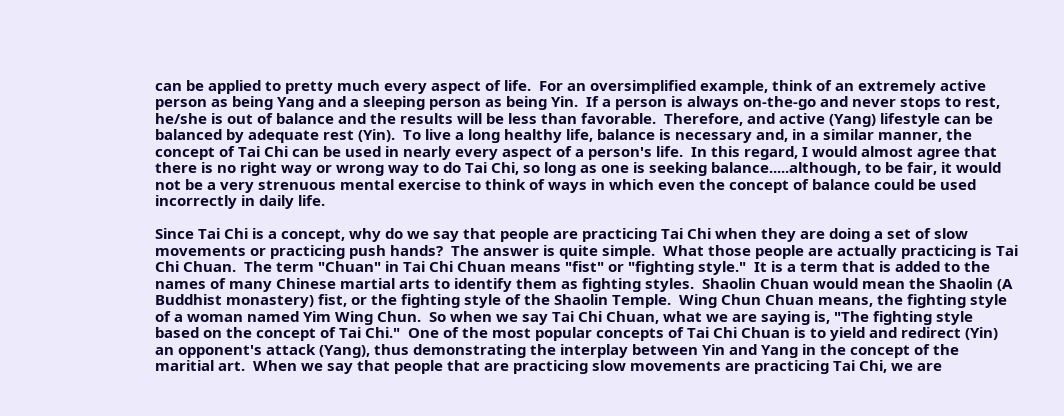can be applied to pretty much every aspect of life.  For an oversimplified example, think of an extremely active person as being Yang and a sleeping person as being Yin.  If a person is always on-the-go and never stops to rest, he/she is out of balance and the results will be less than favorable.  Therefore, and active (Yang) lifestyle can be balanced by adequate rest (Yin).  To live a long healthy life, balance is necessary and, in a similar manner, the concept of Tai Chi can be used in nearly every aspect of a person's life.  In this regard, I would almost agree that there is no right way or wrong way to do Tai Chi, so long as one is seeking balance.....although, to be fair, it would not be a very strenuous mental exercise to think of ways in which even the concept of balance could be used incorrectly in daily life.

Since Tai Chi is a concept, why do we say that people are practicing Tai Chi when they are doing a set of slow movements or practicing push hands?  The answer is quite simple.  What those people are actually practicing is Tai Chi Chuan.  The term "Chuan" in Tai Chi Chuan means "fist" or "fighting style."  It is a term that is added to the names of many Chinese martial arts to identify them as fighting styles.  Shaolin Chuan would mean the Shaolin (A Buddhist monastery) fist, or the fighting style of the Shaolin Temple.  Wing Chun Chuan means, the fighting style of a woman named Yim Wing Chun.  So when we say Tai Chi Chuan, what we are saying is, "The fighting style based on the concept of Tai Chi."  One of the most popular concepts of Tai Chi Chuan is to yield and redirect (Yin) an opponent's attack (Yang), thus demonstrating the interplay between Yin and Yang in the concept of the maritial art.  When we say that people that are practicing slow movements are practicing Tai Chi, we are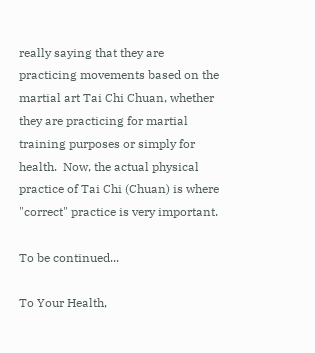really saying that they are practicing movements based on the martial art Tai Chi Chuan, whether they are practicing for martial training purposes or simply for health.  Now, the actual physical practice of Tai Chi (Chuan) is where "correct" practice is very important.

To be continued...

To Your Health,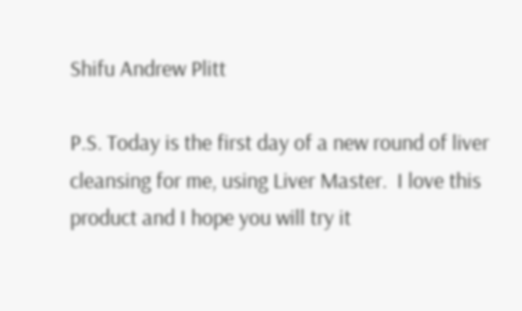Shifu Andrew Plitt

P.S. Today is the first day of a new round of liver cleansing for me, using Liver Master.  I love this product and I hope you will try it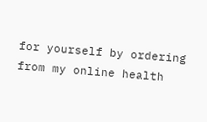for yourself by ordering from my online health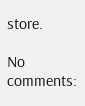store.

No comments: